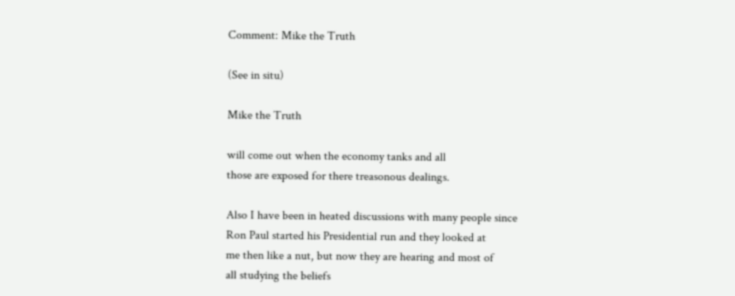Comment: Mike the Truth

(See in situ)

Mike the Truth

will come out when the economy tanks and all
those are exposed for there treasonous dealings.

Also I have been in heated discussions with many people since
Ron Paul started his Presidential run and they looked at
me then like a nut, but now they are hearing and most of
all studying the beliefs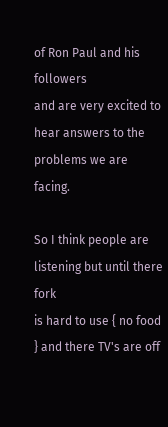of Ron Paul and his followers
and are very excited to hear answers to the problems we are facing.

So I think people are listening but until there fork
is hard to use { no food } and there TV's are off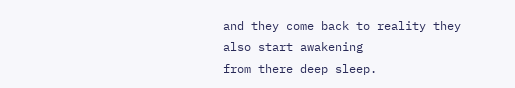and they come back to reality they also start awakening
from there deep sleep.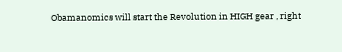Obamanomics will start the Revolution in HIGH gear , right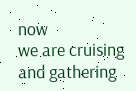now
we are cruising and gathering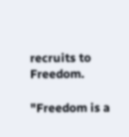recruits to Freedom.

"Freedom is a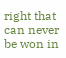right that can never be won in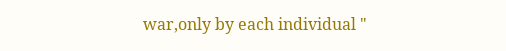war,only by each individual "